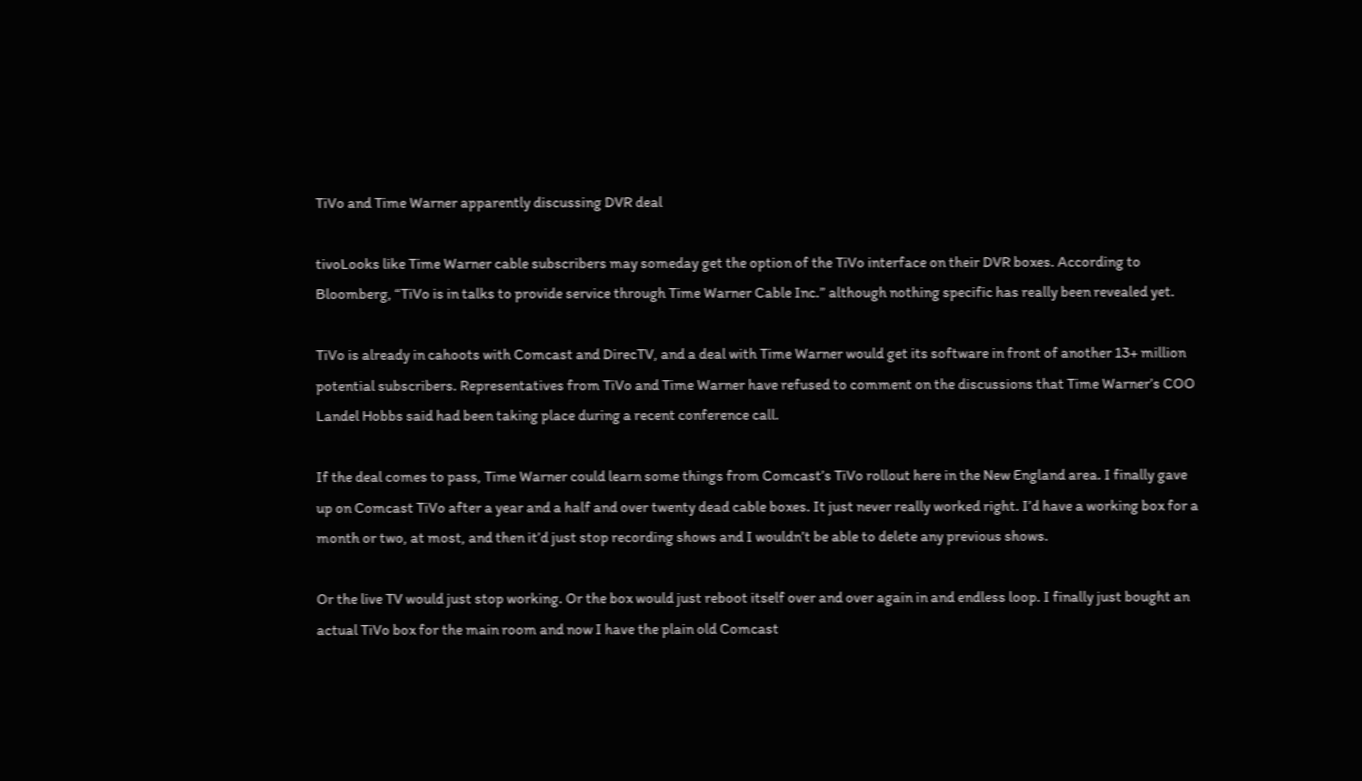TiVo and Time Warner apparently discussing DVR deal

tivoLooks like Time Warner cable subscribers may someday get the option of the TiVo interface on their DVR boxes. According to Bloomberg, “TiVo is in talks to provide service through Time Warner Cable Inc.” although nothing specific has really been revealed yet.

TiVo is already in cahoots with Comcast and DirecTV, and a deal with Time Warner would get its software in front of another 13+ million potential subscribers. Representatives from TiVo and Time Warner have refused to comment on the discussions that Time Warner’s COO Landel Hobbs said had been taking place during a recent conference call.

If the deal comes to pass, Time Warner could learn some things from Comcast’s TiVo rollout here in the New England area. I finally gave up on Comcast TiVo after a year and a half and over twenty dead cable boxes. It just never really worked right. I’d have a working box for a month or two, at most, and then it’d just stop recording shows and I wouldn’t be able to delete any previous shows.

Or the live TV would just stop working. Or the box would just reboot itself over and over again in and endless loop. I finally just bought an actual TiVo box for the main room and now I have the plain old Comcast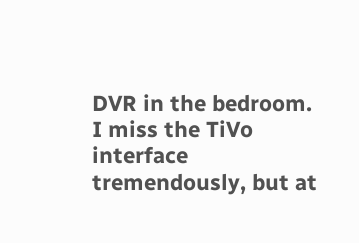DVR in the bedroom. I miss the TiVo interface tremendously, but at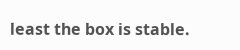least the box is stable.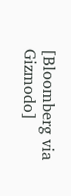[Bloomberg via Gizmodo]